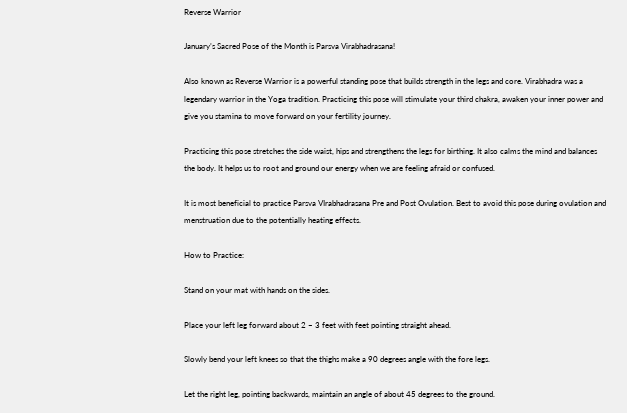Reverse Warrior

January’s Sacred Pose of the Month is Parsva Virabhadrasana!

Also known as Reverse Warrior is a powerful standing pose that builds strength in the legs and core. Virabhadra was a legendary warrior in the Yoga tradition. Practicing this pose will stimulate your third chakra, awaken your inner power and give you stamina to move forward on your fertility journey.

Practicing this pose stretches the side waist, hips and strengthens the legs for birthing. It also calms the mind and balances the body. It helps us to root and ground our energy when we are feeling afraid or confused.

It is most beneficial to practice Parsva VIrabhadrasana Pre and Post Ovulation. Best to avoid this pose during ovulation and menstruation due to the potentially heating effects.

How to Practice:

Stand on your mat with hands on the sides.

Place your left leg forward about 2 – 3 feet with feet pointing straight ahead.

Slowly bend your left knees so that the thighs make a 90 degrees angle with the fore legs.

Let the right leg, pointing backwards, maintain an angle of about 45 degrees to the ground.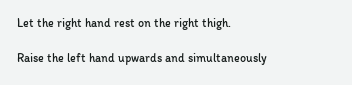Let the right hand rest on the right thigh.

Raise the left hand upwards and simultaneously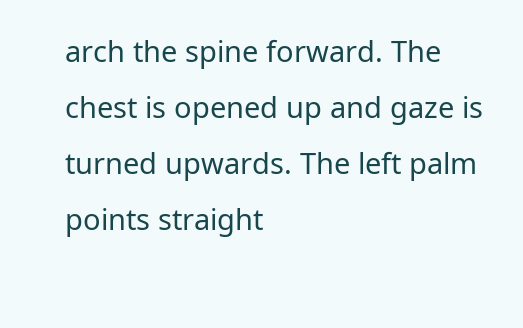arch the spine forward. The chest is opened up and gaze is turned upwards. The left palm points straight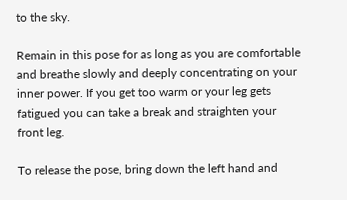to the sky.

Remain in this pose for as long as you are comfortable and breathe slowly and deeply concentrating on your inner power. If you get too warm or your leg gets fatigued you can take a break and straighten your front leg.

To release the pose, bring down the left hand and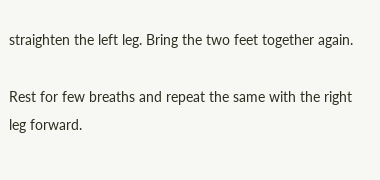straighten the left leg. Bring the two feet together again.

Rest for few breaths and repeat the same with the right leg forward.